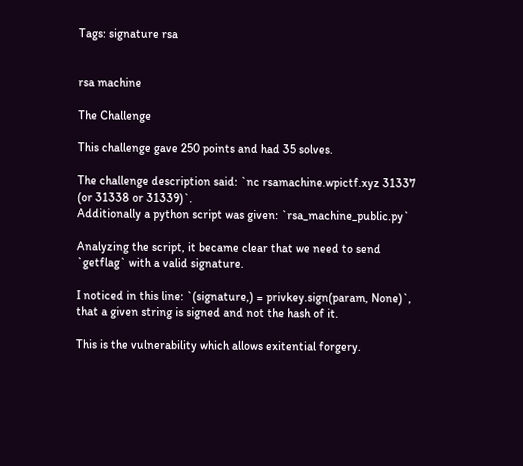Tags: signature rsa


rsa machine

The Challenge

This challenge gave 250 points and had 35 solves.

The challenge description said: `nc rsamachine.wpictf.xyz 31337 (or 31338 or 31339)`.
Additionally a python script was given: `rsa_machine_public.py`

Analyzing the script, it became clear that we need to send `getflag` with a valid signature.

I noticed in this line: `(signature,) = privkey.sign(param, None)`,
that a given string is signed and not the hash of it.

This is the vulnerability which allows exitential forgery.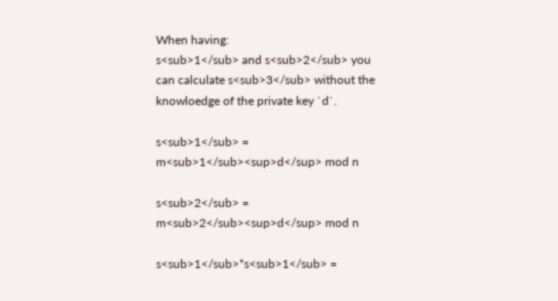When having:
s<sub>1</sub> and s<sub>2</sub> you can calculate s<sub>3</sub> without the knowloedge of the private key `d`.

s<sub>1</sub> = m<sub>1</sub><sup>d</sup> mod n

s<sub>2</sub> = m<sub>2</sub><sup>d</sup> mod n

s<sub>1</sub>*s<sub>1</sub> =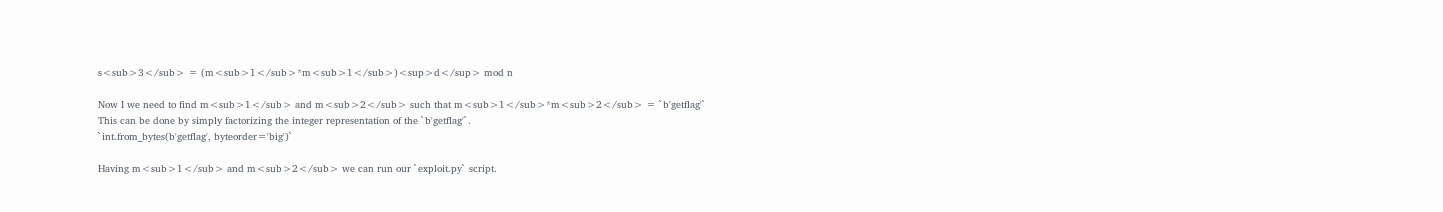s<sub>3</sub> = (m<sub>1</sub>*m<sub>1</sub>)<sup>d</sup> mod n

Now I we need to find m<sub>1</sub> and m<sub>2</sub> such that m<sub>1</sub>*m<sub>2</sub> = `b'getflag'`
This can be done by simply factorizing the integer representation of the `b'getflag'`.
`int.from_bytes(b'getflag', byteorder='big')`

Having m<sub>1</sub> and m<sub>2</sub> we can run our `exploit.py` script.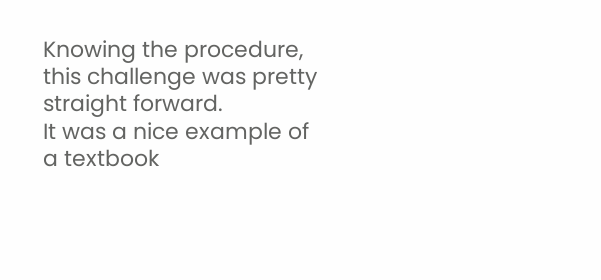Knowing the procedure, this challenge was pretty straight forward.
It was a nice example of a textbook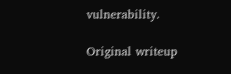vulnerability.

Original writeup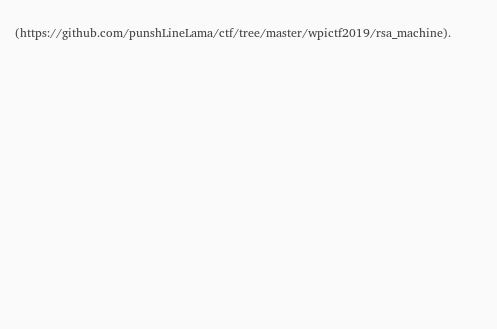(https://github.com/punshLineLama/ctf/tree/master/wpictf2019/rsa_machine).